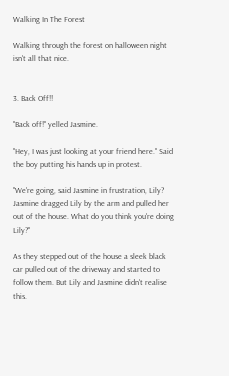Walking In The Forest

Walking through the forest on halloween night isn't all that nice.


3. Back Off!!

"Back off!" yelled Jasmine.

"Hey, I was just looking at your friend here." Said the boy putting his hands up in protest.

"We're going, said Jasmine in frustration, Lily? Jasmine dragged Lily by the arm and pulled her out of the house. What do you think you're doing Lily?"

As they stepped out of the house a sleek black car pulled out of the driveway and started to follow them. But Lily and Jasmine didn't realise this.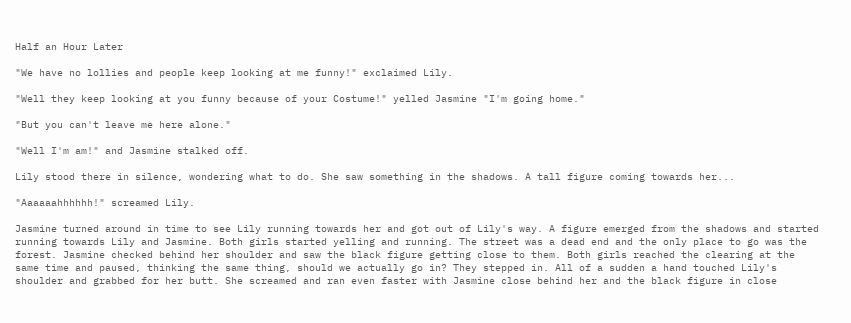Half an Hour Later

"We have no lollies and people keep looking at me funny!" exclaimed Lily.

"Well they keep looking at you funny because of your Costume!" yelled Jasmine "I'm going home."

"But you can't leave me here alone."

"Well I'm am!" and Jasmine stalked off.

Lily stood there in silence, wondering what to do. She saw something in the shadows. A tall figure coming towards her...

"Aaaaaahhhhhh!" screamed Lily.

Jasmine turned around in time to see Lily running towards her and got out of Lily's way. A figure emerged from the shadows and started running towards Lily and Jasmine. Both girls started yelling and running. The street was a dead end and the only place to go was the forest. Jasmine checked behind her shoulder and saw the black figure getting close to them. Both girls reached the clearing at the same time and paused, thinking the same thing, should we actually go in? They stepped in. All of a sudden a hand touched Lily's shoulder and grabbed for her butt. She screamed and ran even faster with Jasmine close behind her and the black figure in close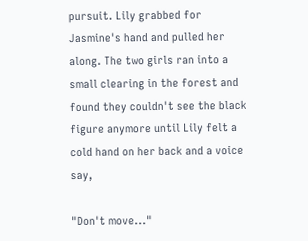pursuit. Lily grabbed for Jasmine's hand and pulled her along. The two girls ran into a small clearing in the forest and found they couldn't see the black figure anymore until Lily felt a cold hand on her back and a voice say,

"Don't move..."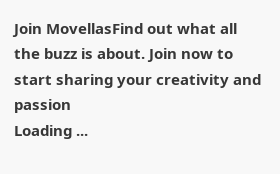Join MovellasFind out what all the buzz is about. Join now to start sharing your creativity and passion
Loading ...